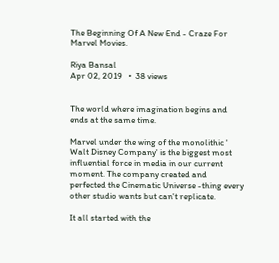The Beginning Of A New End - Craze For Marvel Movies.

Riya Bansal
Apr 02, 2019   •  38 views


The world where imagination begins and ends at the same time.

Marvel under the wing of the monolithic ' Walt Disney Company' is the biggest most influential force in media in our current moment. The company created and perfected the Cinematic Universe -thing every other studio wants but can't replicate.

It all started with the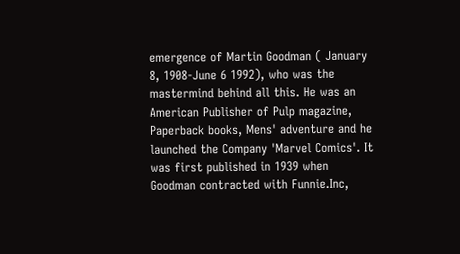emergence of Martin Goodman ( January 8, 1908-June 6 1992), who was the mastermind behind all this. He was an American Publisher of Pulp magazine, Paperback books, Mens' adventure and he launched the Company 'Marvel Comics'. It was first published in 1939 when Goodman contracted with Funnie.Inc,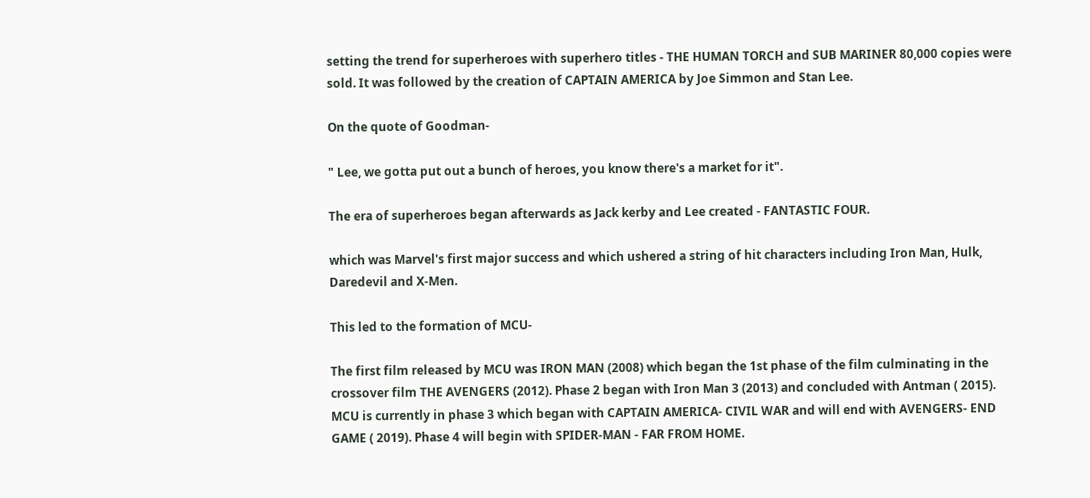setting the trend for superheroes with superhero titles - THE HUMAN TORCH and SUB MARINER 80,000 copies were sold. It was followed by the creation of CAPTAIN AMERICA by Joe Simmon and Stan Lee.

On the quote of Goodman-

" Lee, we gotta put out a bunch of heroes, you know there's a market for it".

The era of superheroes began afterwards as Jack kerby and Lee created - FANTASTIC FOUR.

which was Marvel's first major success and which ushered a string of hit characters including Iron Man, Hulk, Daredevil and X-Men.

This led to the formation of MCU-

The first film released by MCU was IRON MAN (2008) which began the 1st phase of the film culminating in the crossover film THE AVENGERS (2012). Phase 2 began with Iron Man 3 (2013) and concluded with Antman ( 2015). MCU is currently in phase 3 which began with CAPTAIN AMERICA- CIVIL WAR and will end with AVENGERS- END GAME ( 2019). Phase 4 will begin with SPIDER-MAN - FAR FROM HOME.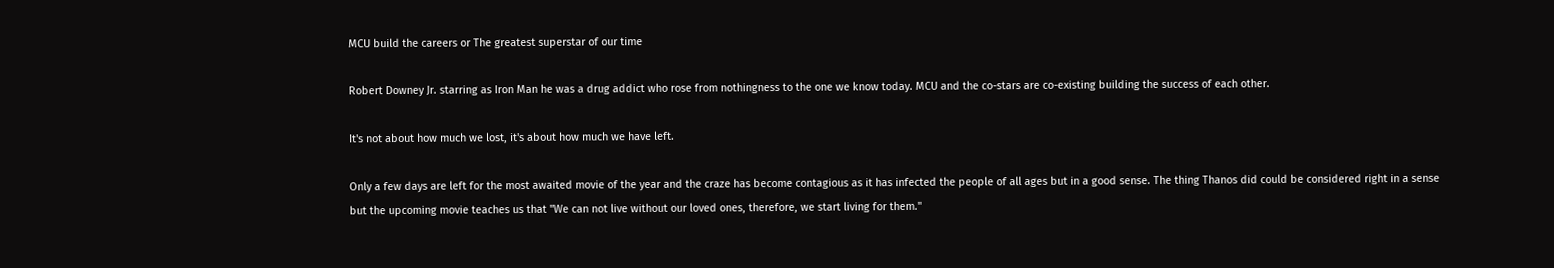MCU build the careers or The greatest superstar of our time

Robert Downey Jr. starring as Iron Man he was a drug addict who rose from nothingness to the one we know today. MCU and the co-stars are co-existing building the success of each other.

It's not about how much we lost, it's about how much we have left.

Only a few days are left for the most awaited movie of the year and the craze has become contagious as it has infected the people of all ages but in a good sense. The thing Thanos did could be considered right in a sense but the upcoming movie teaches us that "We can not live without our loved ones, therefore, we start living for them."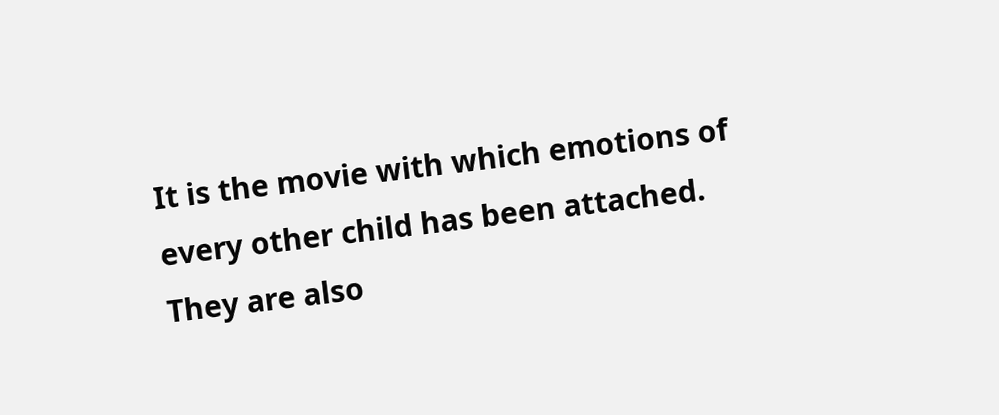It is the movie with which emotions of every other child has been attached. They are also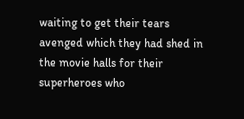waiting to get their tears avenged which they had shed in the movie halls for their superheroes who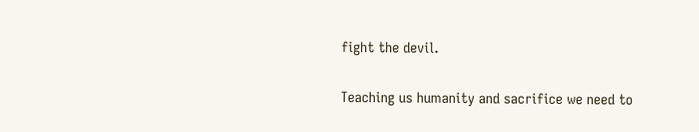fight the devil.

Teaching us humanity and sacrifice we need to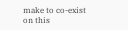make to co-exist on this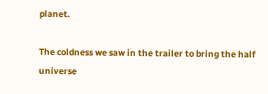planet.

The coldness we saw in the trailer to bring the half universe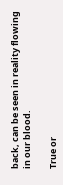back, can be seen in reality flowing in our blood.

True or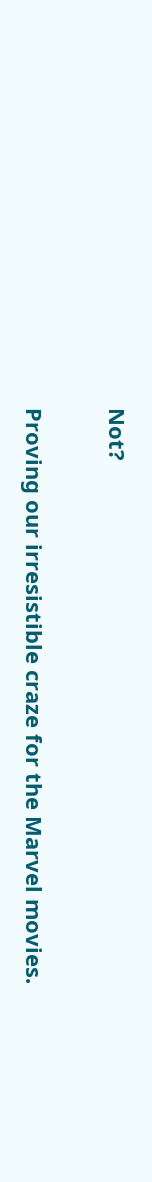Not?

Proving our irresistible craze for the Marvel movies.